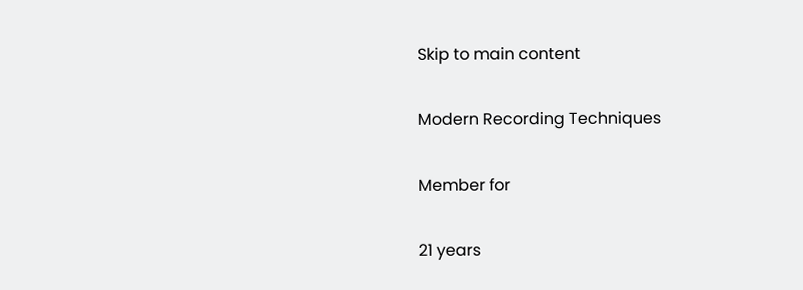Skip to main content

Modern Recording Techniques

Member for

21 years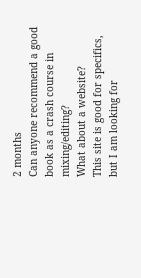2 months
Can anyone recommend a good book as a crash course in mixing/editing?
What about a website?
This site is good for specifics, but I am looking for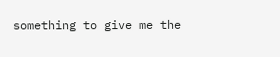something to give me the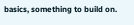basics, something to build on.